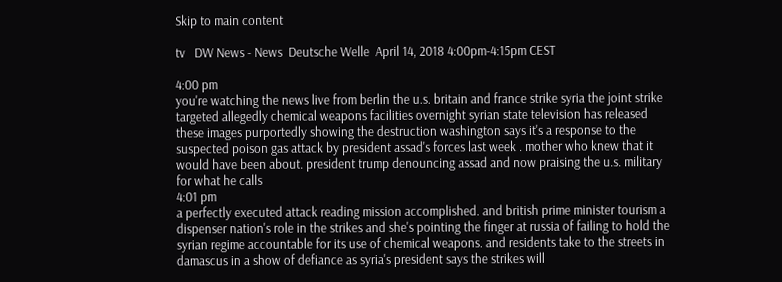Skip to main content

tv   DW News - News  Deutsche Welle  April 14, 2018 4:00pm-4:15pm CEST

4:00 pm
you're watching the news live from berlin the u.s. britain and france strike syria the joint strike targeted allegedly chemical weapons facilities overnight syrian state television has released these images purportedly showing the destruction washington says it's a response to the suspected poison gas attack by president assad's forces last week . mother who knew that it would have been about. president trump denouncing assad and now praising the u.s. military for what he calls
4:01 pm
a perfectly executed attack reading mission accomplished. and british prime minister tourism a dispenser nation's role in the strikes and she's pointing the finger at russia of failing to hold the syrian regime accountable for its use of chemical weapons. and residents take to the streets in damascus in a show of defiance as syria's president says the strikes will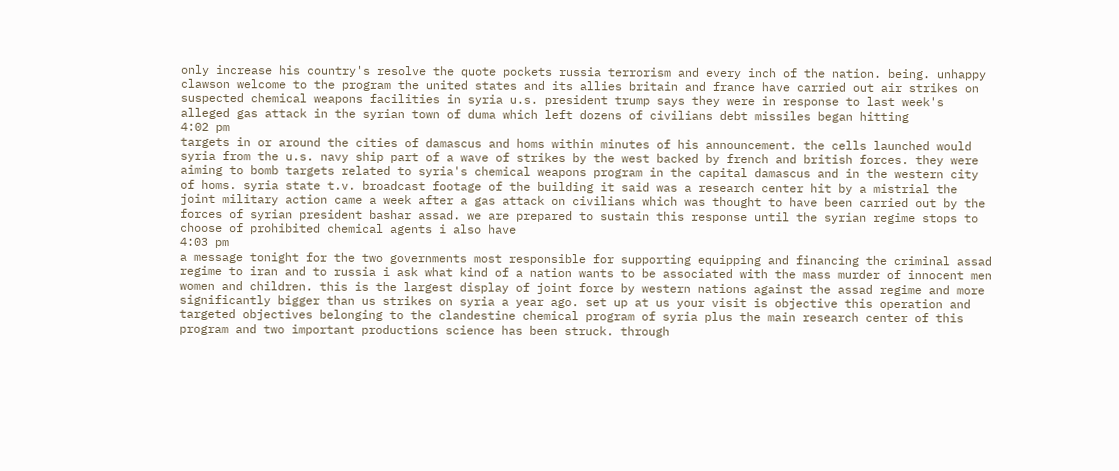only increase his country's resolve the quote pockets russia terrorism and every inch of the nation. being. unhappy clawson welcome to the program the united states and its allies britain and france have carried out air strikes on suspected chemical weapons facilities in syria u.s. president trump says they were in response to last week's alleged gas attack in the syrian town of duma which left dozens of civilians debt missiles began hitting
4:02 pm
targets in or around the cities of damascus and homs within minutes of his announcement. the cells launched would syria from the u.s. navy ship part of a wave of strikes by the west backed by french and british forces. they were aiming to bomb targets related to syria's chemical weapons program in the capital damascus and in the western city of homs. syria state t.v. broadcast footage of the building it said was a research center hit by a mistrial the joint military action came a week after a gas attack on civilians which was thought to have been carried out by the forces of syrian president bashar assad. we are prepared to sustain this response until the syrian regime stops to choose of prohibited chemical agents i also have
4:03 pm
a message tonight for the two governments most responsible for supporting equipping and financing the criminal assad regime to iran and to russia i ask what kind of a nation wants to be associated with the mass murder of innocent men women and children. this is the largest display of joint force by western nations against the assad regime and more significantly bigger than us strikes on syria a year ago. set up at us your visit is objective this operation and targeted objectives belonging to the clandestine chemical program of syria plus the main research center of this program and two important productions science has been struck. through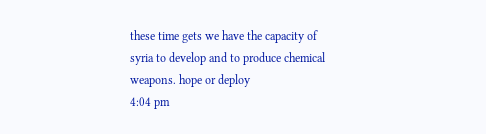these time gets we have the capacity of syria to develop and to produce chemical weapons. hope or deploy
4:04 pm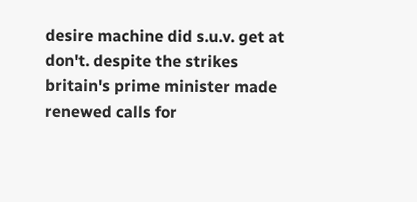desire machine did s.u.v. get at don't. despite the strikes britain's prime minister made renewed calls for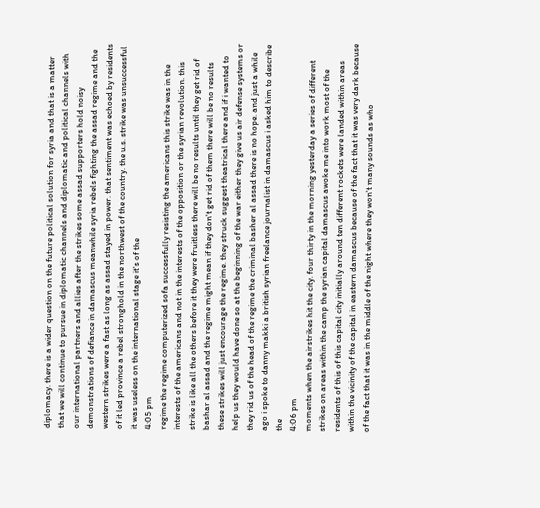diplomacy. there is a wider question on the future political solution for syria and that is a matter that we will continue to pursue in diplomatic channels and diplomatic and political channels with our international partners and allies after the strikes some assad supporters hold noisy demonstrations of defiance in damascus meanwhile syria rebels fighting the assad regime and the western strikes were a fast as long as assad stayed in power. that sentiment was echoed by residents of it led province a rebel stronghold in the northwest of the country. the u.s. strike was unsuccessful it was useless on the international stage it's of the
4:05 pm
regime the regime computerized sofa successfully resisting the americans this strike was in the interests of the americans and not in the interests of the opposition or the syrian revolution. this strike is like all the others before it they were fruitless there will be no results until they get rid of bashar al assad and the regime might mean if they don't get rid of them there will be no results these strikes will just encourage the regime. they struck suggest theatrical there and if i wanted to help us they would have done so at the beginning of the war either they give us air defense systems or they rid us of the head of the regime the criminal basher al assad there is no hope. and just a while ago i spoke to danny makki a british syrian freelance journalist in damascus i asked him to describe the
4:06 pm
moments when the airstrikes hit the city. four thirty in the morning yesterday a series of different strikes on areas within the camp the syrian capital damascus awoke me into work most of the residents of this of this capital city initially around ten different rockets were landed within areas within the vicinity of the capital in eastern damascus because of the fact that it was very dark because of the fact that it was in the middle of the night where they won't many sounds as who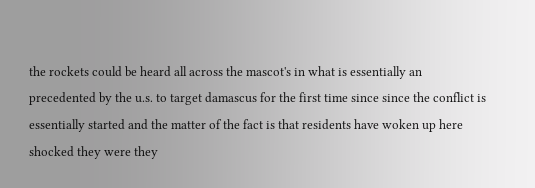the rockets could be heard all across the mascot's in what is essentially an precedented by the u.s. to target damascus for the first time since since the conflict is essentially started and the matter of the fact is that residents have woken up here shocked they were they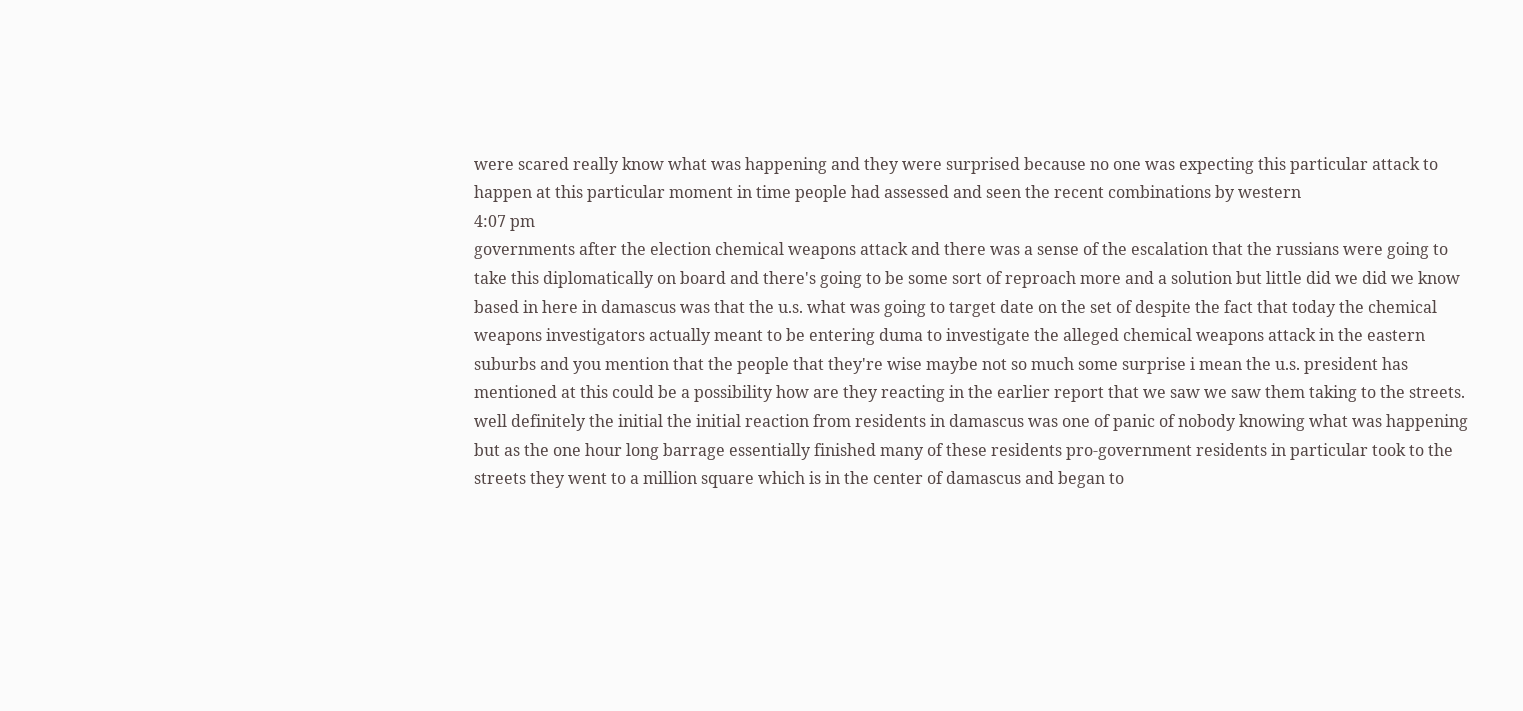were scared really know what was happening and they were surprised because no one was expecting this particular attack to happen at this particular moment in time people had assessed and seen the recent combinations by western
4:07 pm
governments after the election chemical weapons attack and there was a sense of the escalation that the russians were going to take this diplomatically on board and there's going to be some sort of reproach more and a solution but little did we did we know based in here in damascus was that the u.s. what was going to target date on the set of despite the fact that today the chemical weapons investigators actually meant to be entering duma to investigate the alleged chemical weapons attack in the eastern suburbs and you mention that the people that they're wise maybe not so much some surprise i mean the u.s. president has mentioned at this could be a possibility how are they reacting in the earlier report that we saw we saw them taking to the streets. well definitely the initial the initial reaction from residents in damascus was one of panic of nobody knowing what was happening but as the one hour long barrage essentially finished many of these residents pro-government residents in particular took to the streets they went to a million square which is in the center of damascus and began to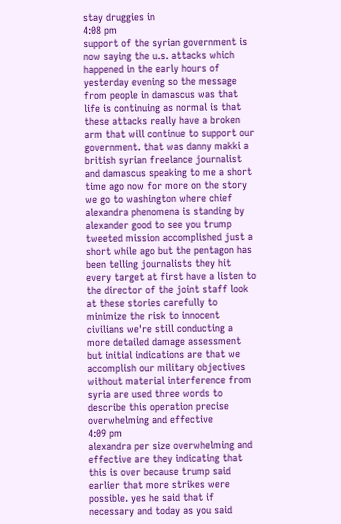stay druggies in
4:08 pm
support of the syrian government is now saying the u.s. attacks which happened in the early hours of yesterday evening so the message from people in damascus was that life is continuing as normal is that these attacks really have a broken arm that will continue to support our government. that was danny makki a british syrian freelance journalist and damascus speaking to me a short time ago now for more on the story we go to washington where chief alexandra phenomena is standing by alexander good to see you trump tweeted mission accomplished just a short while ago but the pentagon has been telling journalists they hit every target at first have a listen to the director of the joint staff look at these stories carefully to minimize the risk to innocent civilians we're still conducting a more detailed damage assessment but initial indications are that we accomplish our military objectives without material interference from syria are used three words to describe this operation precise overwhelming and effective
4:09 pm
alexandra per size overwhelming and effective are they indicating that this is over because trump said earlier that more strikes were possible. yes he said that if necessary and today as you said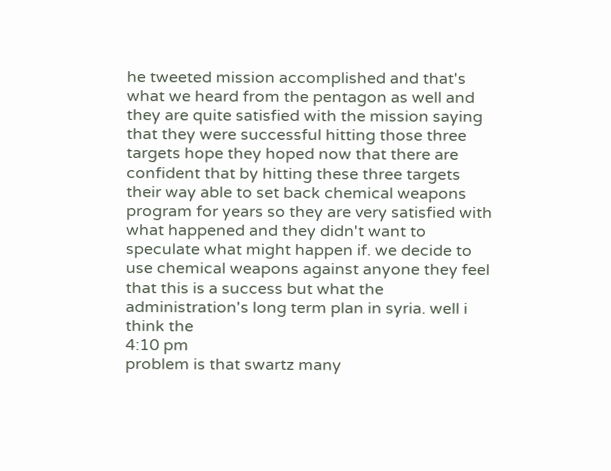he tweeted mission accomplished and that's what we heard from the pentagon as well and they are quite satisfied with the mission saying that they were successful hitting those three targets hope they hoped now that there are confident that by hitting these three targets their way able to set back chemical weapons program for years so they are very satisfied with what happened and they didn't want to speculate what might happen if. we decide to use chemical weapons against anyone they feel that this is a success but what the administration's long term plan in syria. well i think the
4:10 pm
problem is that swartz many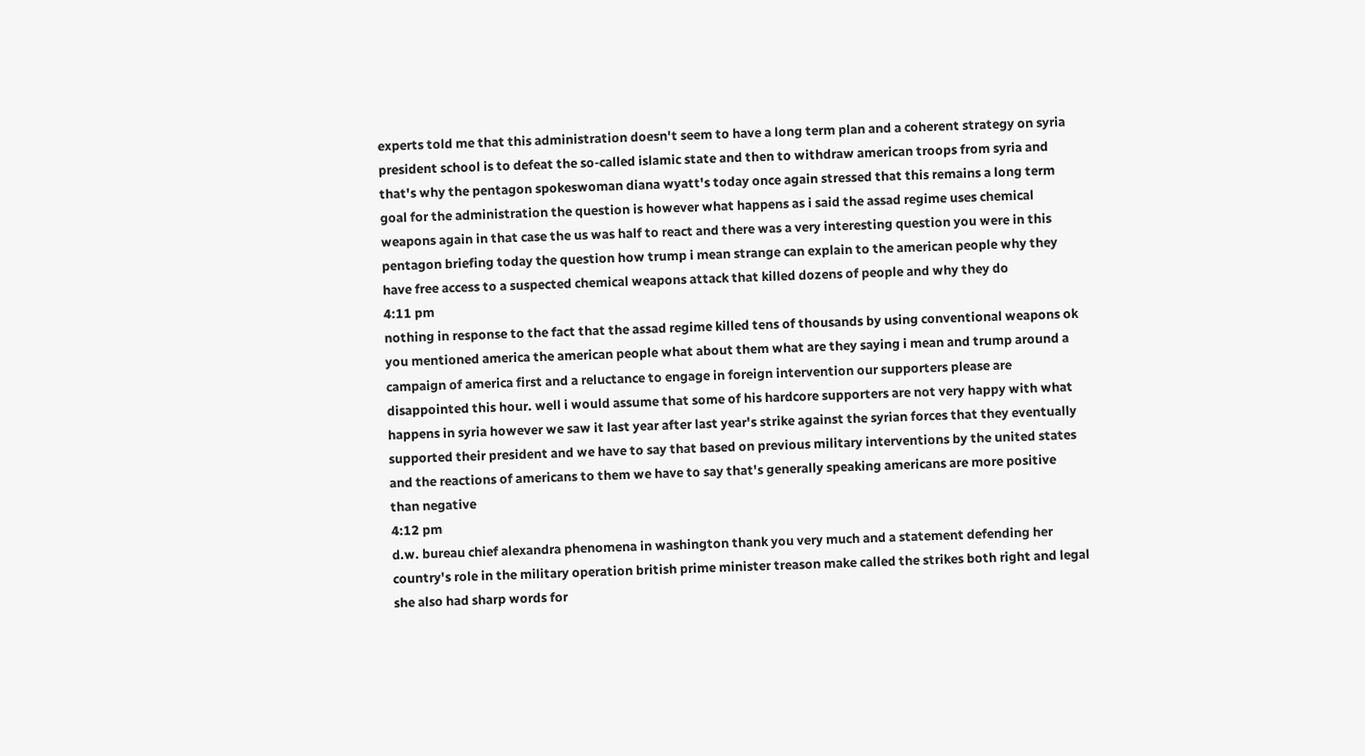experts told me that this administration doesn't seem to have a long term plan and a coherent strategy on syria president school is to defeat the so-called islamic state and then to withdraw american troops from syria and that's why the pentagon spokeswoman diana wyatt's today once again stressed that this remains a long term goal for the administration the question is however what happens as i said the assad regime uses chemical weapons again in that case the us was half to react and there was a very interesting question you were in this pentagon briefing today the question how trump i mean strange can explain to the american people why they have free access to a suspected chemical weapons attack that killed dozens of people and why they do
4:11 pm
nothing in response to the fact that the assad regime killed tens of thousands by using conventional weapons ok you mentioned america the american people what about them what are they saying i mean and trump around a campaign of america first and a reluctance to engage in foreign intervention our supporters please are disappointed this hour. well i would assume that some of his hardcore supporters are not very happy with what happens in syria however we saw it last year after last year's strike against the syrian forces that they eventually supported their president and we have to say that based on previous military interventions by the united states and the reactions of americans to them we have to say that's generally speaking americans are more positive than negative
4:12 pm
d.w. bureau chief alexandra phenomena in washington thank you very much and a statement defending her country's role in the military operation british prime minister treason make called the strikes both right and legal she also had sharp words for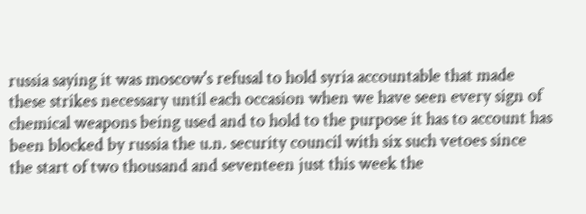russia saying it was moscow's refusal to hold syria accountable that made these strikes necessary until each occasion when we have seen every sign of chemical weapons being used and to hold to the purpose it has to account has been blocked by russia the u.n. security council with six such vetoes since the start of two thousand and seventeen just this week the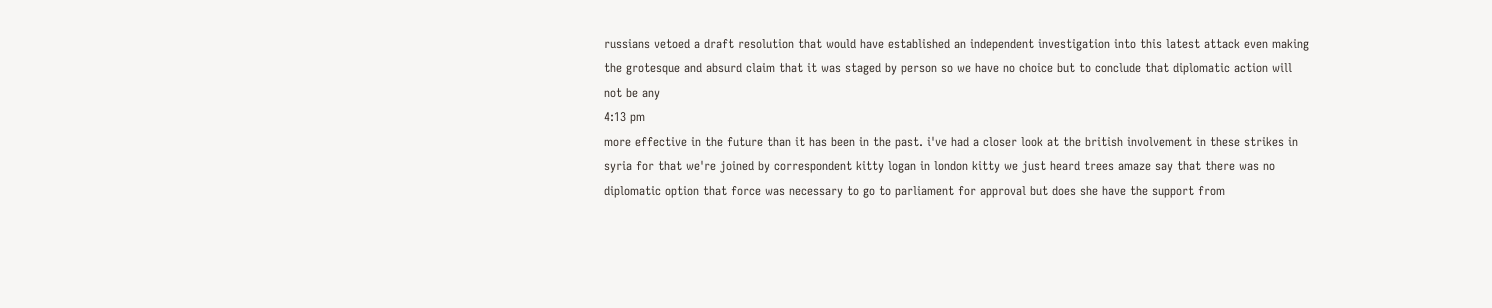russians vetoed a draft resolution that would have established an independent investigation into this latest attack even making the grotesque and absurd claim that it was staged by person so we have no choice but to conclude that diplomatic action will not be any
4:13 pm
more effective in the future than it has been in the past. i've had a closer look at the british involvement in these strikes in syria for that we're joined by correspondent kitty logan in london kitty we just heard trees amaze say that there was no diplomatic option that force was necessary to go to parliament for approval but does she have the support from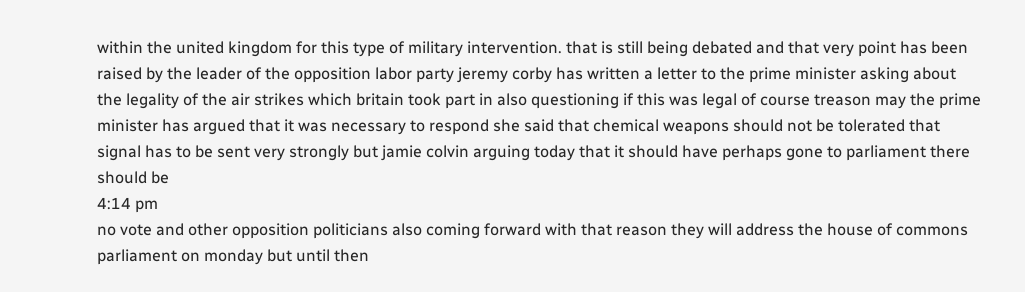within the united kingdom for this type of military intervention. that is still being debated and that very point has been raised by the leader of the opposition labor party jeremy corby has written a letter to the prime minister asking about the legality of the air strikes which britain took part in also questioning if this was legal of course treason may the prime minister has argued that it was necessary to respond she said that chemical weapons should not be tolerated that signal has to be sent very strongly but jamie colvin arguing today that it should have perhaps gone to parliament there should be
4:14 pm
no vote and other opposition politicians also coming forward with that reason they will address the house of commons parliament on monday but until then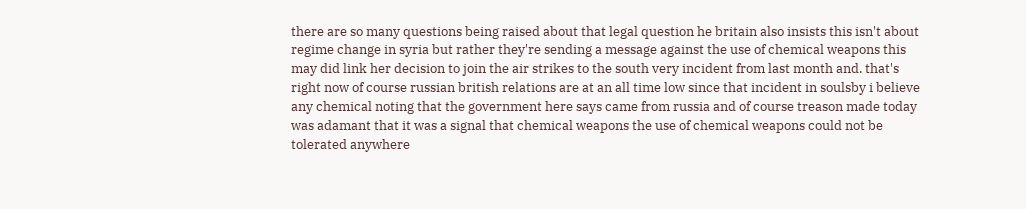there are so many questions being raised about that legal question he britain also insists this isn't about regime change in syria but rather they're sending a message against the use of chemical weapons this may did link her decision to join the air strikes to the south very incident from last month and. that's right now of course russian british relations are at an all time low since that incident in soulsby i believe any chemical noting that the government here says came from russia and of course treason made today was adamant that it was a signal that chemical weapons the use of chemical weapons could not be tolerated anywhere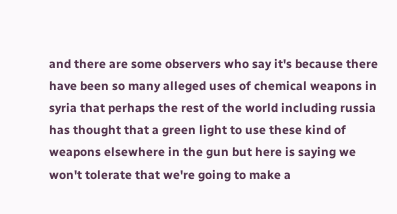and there are some observers who say it's because there have been so many alleged uses of chemical weapons in syria that perhaps the rest of the world including russia has thought that a green light to use these kind of weapons elsewhere in the gun but here is saying we won't tolerate that we're going to make a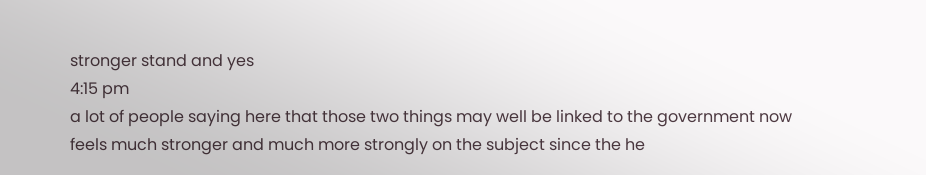stronger stand and yes
4:15 pm
a lot of people saying here that those two things may well be linked to the government now feels much stronger and much more strongly on the subject since the he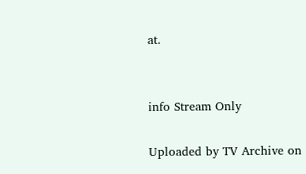at.


info Stream Only

Uploaded by TV Archive on